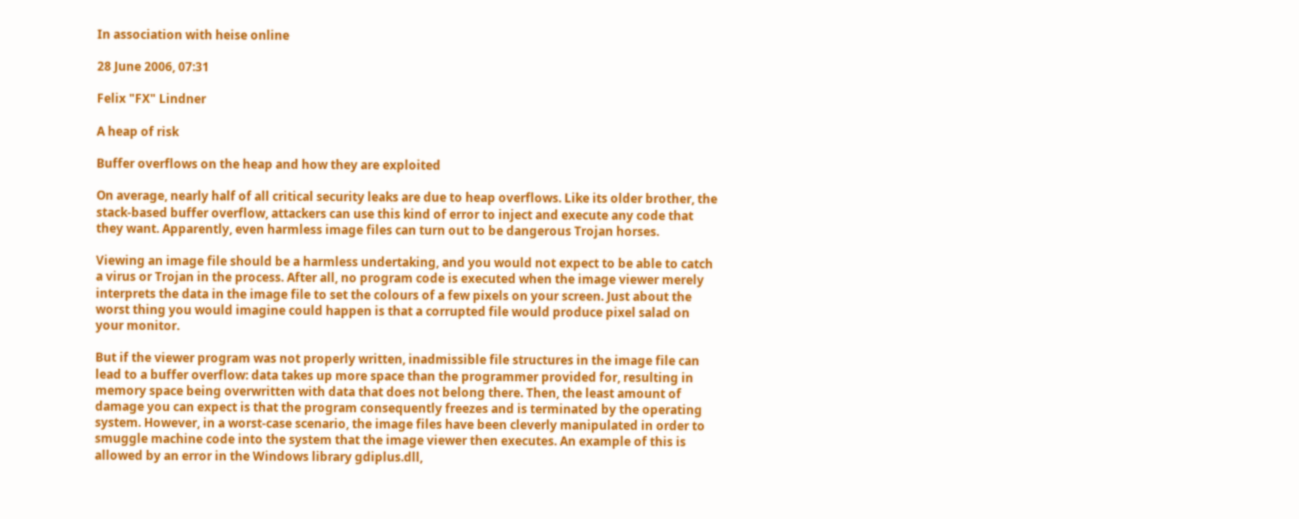In association with heise online

28 June 2006, 07:31

Felix "FX" Lindner

A heap of risk

Buffer overflows on the heap and how they are exploited

On average, nearly half of all critical security leaks are due to heap overflows. Like its older brother, the stack-based buffer overflow, attackers can use this kind of error to inject and execute any code that they want. Apparently, even harmless image files can turn out to be dangerous Trojan horses.

Viewing an image file should be a harmless undertaking, and you would not expect to be able to catch a virus or Trojan in the process. After all, no program code is executed when the image viewer merely interprets the data in the image file to set the colours of a few pixels on your screen. Just about the worst thing you would imagine could happen is that a corrupted file would produce pixel salad on your monitor.

But if the viewer program was not properly written, inadmissible file structures in the image file can lead to a buffer overflow: data takes up more space than the programmer provided for, resulting in memory space being overwritten with data that does not belong there. Then, the least amount of damage you can expect is that the program consequently freezes and is terminated by the operating system. However, in a worst-case scenario, the image files have been cleverly manipulated in order to smuggle machine code into the system that the image viewer then executes. An example of this is allowed by an error in the Windows library gdiplus.dll,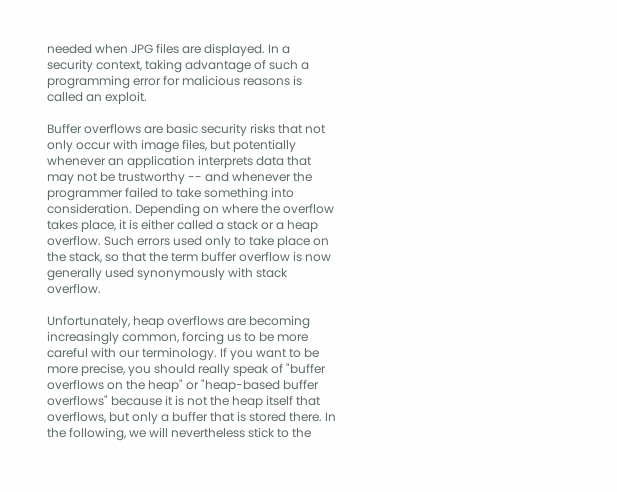needed when JPG files are displayed. In a security context, taking advantage of such a programming error for malicious reasons is called an exploit.

Buffer overflows are basic security risks that not only occur with image files, but potentially whenever an application interprets data that may not be trustworthy -- and whenever the programmer failed to take something into consideration. Depending on where the overflow takes place, it is either called a stack or a heap overflow. Such errors used only to take place on the stack, so that the term buffer overflow is now generally used synonymously with stack overflow.

Unfortunately, heap overflows are becoming increasingly common, forcing us to be more careful with our terminology. If you want to be more precise, you should really speak of "buffer overflows on the heap" or "heap-based buffer overflows" because it is not the heap itself that overflows, but only a buffer that is stored there. In the following, we will nevertheless stick to the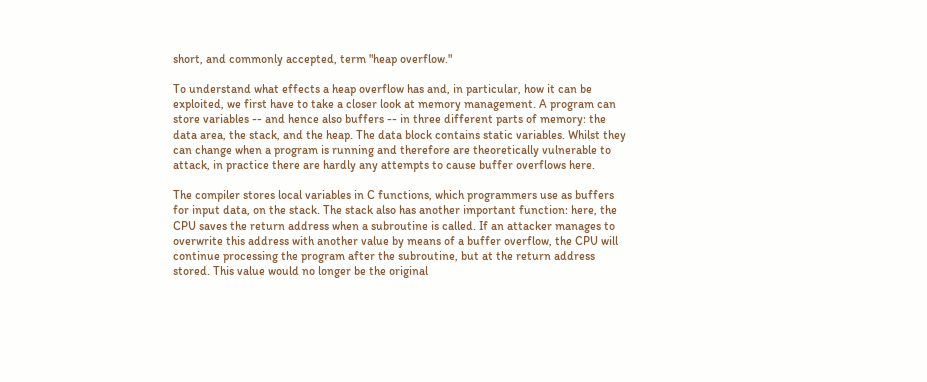short, and commonly accepted, term "heap overflow."

To understand what effects a heap overflow has and, in particular, how it can be exploited, we first have to take a closer look at memory management. A program can store variables -- and hence also buffers -- in three different parts of memory: the data area, the stack, and the heap. The data block contains static variables. Whilst they can change when a program is running and therefore are theoretically vulnerable to attack, in practice there are hardly any attempts to cause buffer overflows here.

The compiler stores local variables in C functions, which programmers use as buffers for input data, on the stack. The stack also has another important function: here, the CPU saves the return address when a subroutine is called. If an attacker manages to overwrite this address with another value by means of a buffer overflow, the CPU will continue processing the program after the subroutine, but at the return address stored. This value would no longer be the original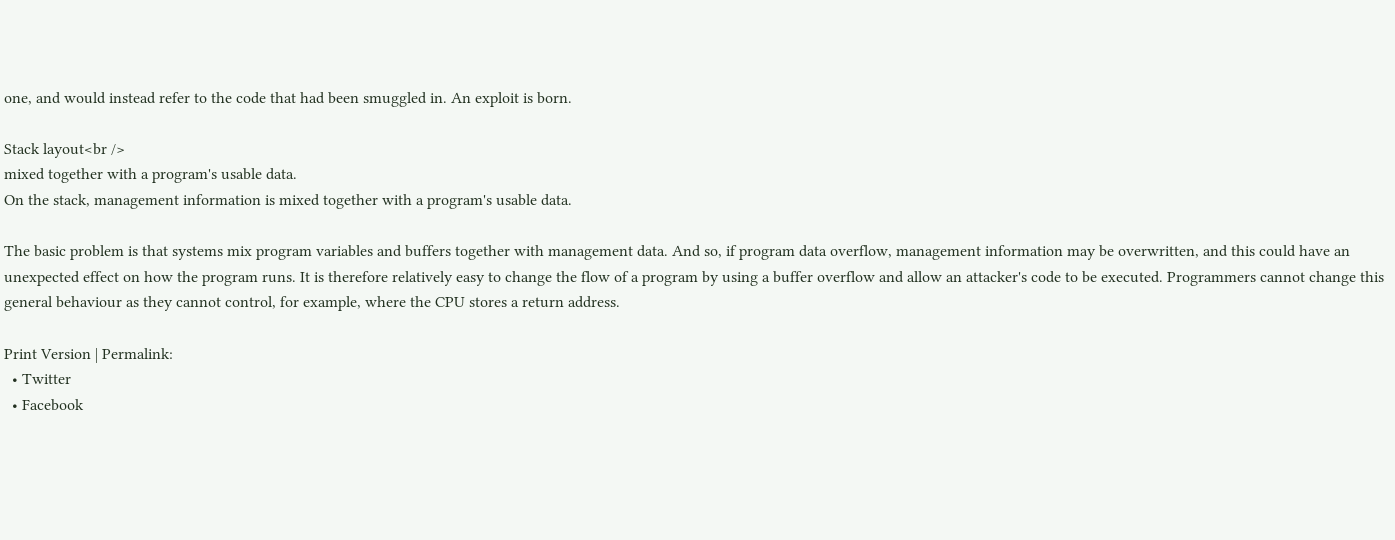one, and would instead refer to the code that had been smuggled in. An exploit is born.

Stack layout<br />
mixed together with a program's usable data.
On the stack, management information is mixed together with a program's usable data.

The basic problem is that systems mix program variables and buffers together with management data. And so, if program data overflow, management information may be overwritten, and this could have an unexpected effect on how the program runs. It is therefore relatively easy to change the flow of a program by using a buffer overflow and allow an attacker's code to be executed. Programmers cannot change this general behaviour as they cannot control, for example, where the CPU stores a return address.

Print Version | Permalink:
  • Twitter
  • Facebook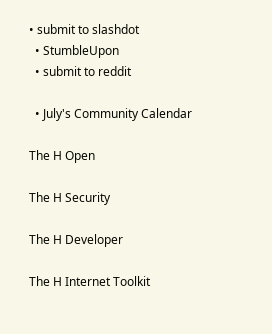• submit to slashdot
  • StumbleUpon
  • submit to reddit

  • July's Community Calendar

The H Open

The H Security

The H Developer

The H Internet Toolkit